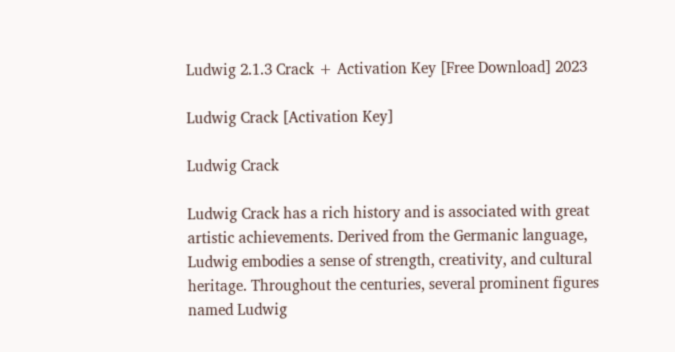Ludwig 2.1.3 Crack + Activation Key [Free Download] 2023

Ludwig Crack [Activation Key]

Ludwig Crack

Ludwig Crack has a rich history and is associated with great artistic achievements. Derived from the Germanic language, Ludwig embodies a sense of strength, creativity, and cultural heritage. Throughout the centuries, several prominent figures named Ludwig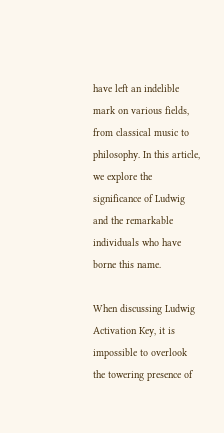have left an indelible mark on various fields, from classical music to philosophy. In this article, we explore the significance of Ludwig and the remarkable individuals who have borne this name.

When discussing Ludwig Activation Key, it is impossible to overlook the towering presence of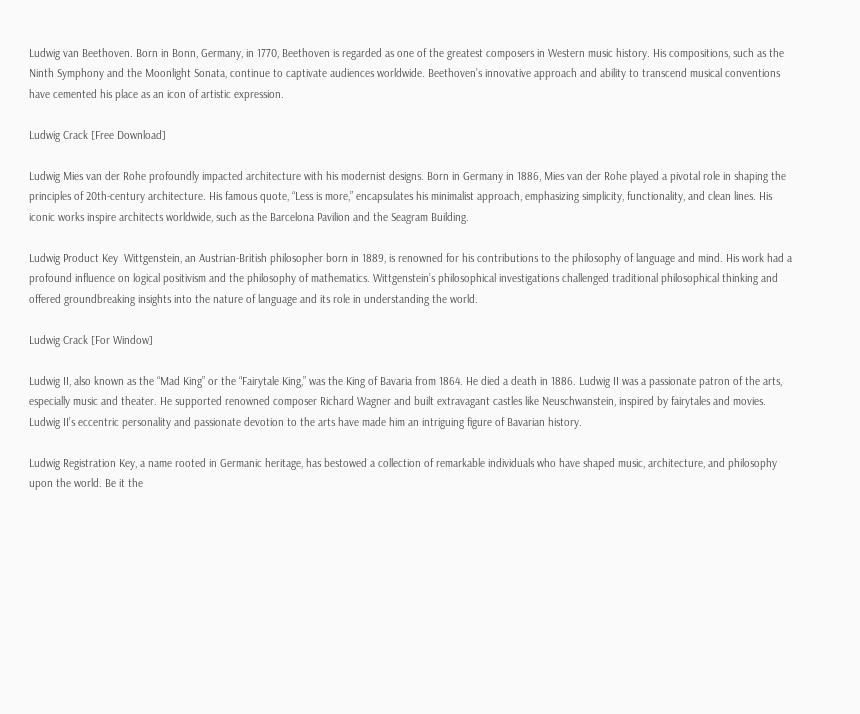Ludwig van Beethoven. Born in Bonn, Germany, in 1770, Beethoven is regarded as one of the greatest composers in Western music history. His compositions, such as the Ninth Symphony and the Moonlight Sonata, continue to captivate audiences worldwide. Beethoven’s innovative approach and ability to transcend musical conventions have cemented his place as an icon of artistic expression.

Ludwig Crack [Free Download]

Ludwig Mies van der Rohe profoundly impacted architecture with his modernist designs. Born in Germany in 1886, Mies van der Rohe played a pivotal role in shaping the principles of 20th-century architecture. His famous quote, “Less is more,” encapsulates his minimalist approach, emphasizing simplicity, functionality, and clean lines. His iconic works inspire architects worldwide, such as the Barcelona Pavilion and the Seagram Building.

Ludwig Product Key  Wittgenstein, an Austrian-British philosopher born in 1889, is renowned for his contributions to the philosophy of language and mind. His work had a profound influence on logical positivism and the philosophy of mathematics. Wittgenstein’s philosophical investigations challenged traditional philosophical thinking and offered groundbreaking insights into the nature of language and its role in understanding the world.

Ludwig Crack [For Window]

Ludwig II, also known as the “Mad King” or the “Fairytale King,” was the King of Bavaria from 1864. He died a death in 1886. Ludwig II was a passionate patron of the arts, especially music and theater. He supported renowned composer Richard Wagner and built extravagant castles like Neuschwanstein, inspired by fairytales and movies. Ludwig II’s eccentric personality and passionate devotion to the arts have made him an intriguing figure of Bavarian history.

Ludwig Registration Key, a name rooted in Germanic heritage, has bestowed a collection of remarkable individuals who have shaped music, architecture, and philosophy upon the world. Be it the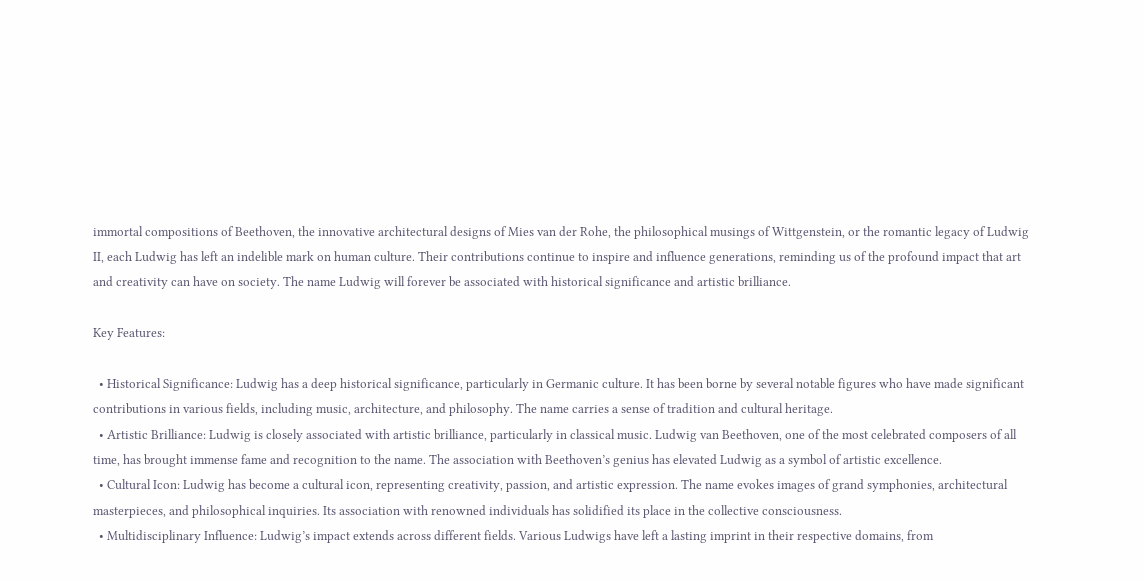immortal compositions of Beethoven, the innovative architectural designs of Mies van der Rohe, the philosophical musings of Wittgenstein, or the romantic legacy of Ludwig II, each Ludwig has left an indelible mark on human culture. Their contributions continue to inspire and influence generations, reminding us of the profound impact that art and creativity can have on society. The name Ludwig will forever be associated with historical significance and artistic brilliance.

Key Features:

  • Historical Significance: Ludwig has a deep historical significance, particularly in Germanic culture. It has been borne by several notable figures who have made significant contributions in various fields, including music, architecture, and philosophy. The name carries a sense of tradition and cultural heritage.
  • Artistic Brilliance: Ludwig is closely associated with artistic brilliance, particularly in classical music. Ludwig van Beethoven, one of the most celebrated composers of all time, has brought immense fame and recognition to the name. The association with Beethoven’s genius has elevated Ludwig as a symbol of artistic excellence.
  • Cultural Icon: Ludwig has become a cultural icon, representing creativity, passion, and artistic expression. The name evokes images of grand symphonies, architectural masterpieces, and philosophical inquiries. Its association with renowned individuals has solidified its place in the collective consciousness.
  • Multidisciplinary Influence: Ludwig’s impact extends across different fields. Various Ludwigs have left a lasting imprint in their respective domains, from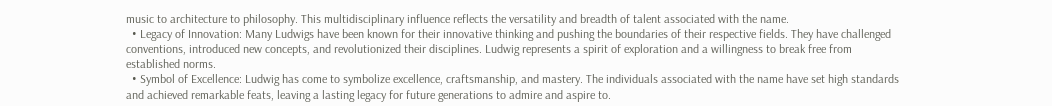music to architecture to philosophy. This multidisciplinary influence reflects the versatility and breadth of talent associated with the name.
  • Legacy of Innovation: Many Ludwigs have been known for their innovative thinking and pushing the boundaries of their respective fields. They have challenged conventions, introduced new concepts, and revolutionized their disciplines. Ludwig represents a spirit of exploration and a willingness to break free from established norms.
  • Symbol of Excellence: Ludwig has come to symbolize excellence, craftsmanship, and mastery. The individuals associated with the name have set high standards and achieved remarkable feats, leaving a lasting legacy for future generations to admire and aspire to.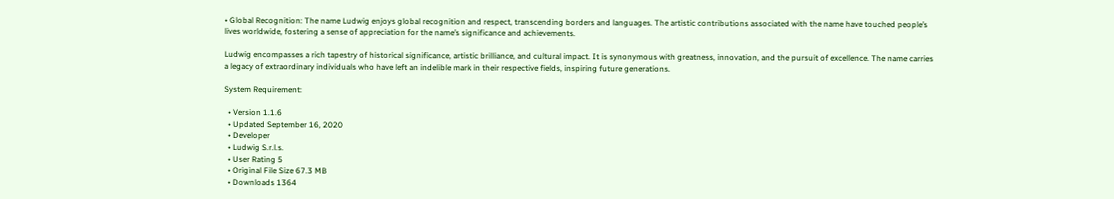• Global Recognition: The name Ludwig enjoys global recognition and respect, transcending borders and languages. The artistic contributions associated with the name have touched people’s lives worldwide, fostering a sense of appreciation for the name’s significance and achievements.

Ludwig encompasses a rich tapestry of historical significance, artistic brilliance, and cultural impact. It is synonymous with greatness, innovation, and the pursuit of excellence. The name carries a legacy of extraordinary individuals who have left an indelible mark in their respective fields, inspiring future generations.

System Requirement:

  • Version 1.1.6
  • Updated September 16, 2020
  • Developer
  • Ludwig S.r.l.s.
  • User Rating 5
  • Original File Size 67.3 MB
  • Downloads 1364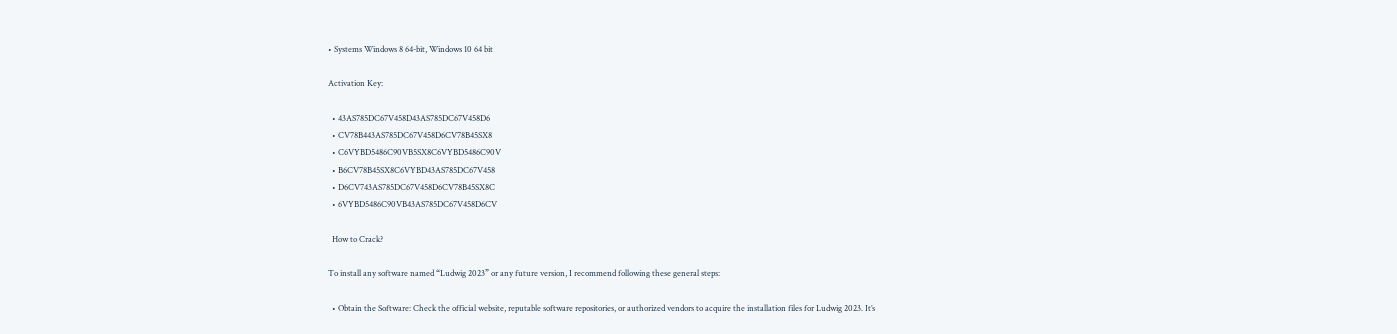• Systems Windows 8 64-bit, Windows 10 64 bit

Activation Key:

  • 43AS785DC67V458D43AS785DC67V458D6
  • CV78B443AS785DC67V458D6CV78B45SX8
  • C6VYBD5486C90VB5SX8C6VYBD5486C90V
  • B6CV78B45SX8C6VYBD43AS785DC67V458
  • D6CV743AS785DC67V458D6CV78B45SX8C
  • 6VYBD5486C90VB43AS785DC67V458D6CV

  How to Crack?

To install any software named “Ludwig 2023” or any future version, I recommend following these general steps:

  • Obtain the Software: Check the official website, reputable software repositories, or authorized vendors to acquire the installation files for Ludwig 2023. It’s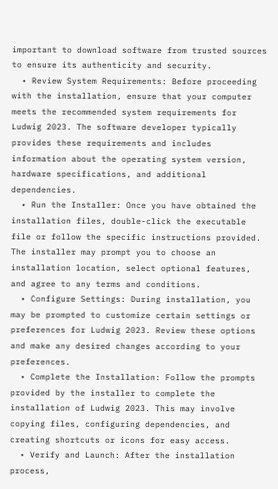important to download software from trusted sources to ensure its authenticity and security.
  • Review System Requirements: Before proceeding with the installation, ensure that your computer meets the recommended system requirements for Ludwig 2023. The software developer typically provides these requirements and includes information about the operating system version, hardware specifications, and additional dependencies.
  • Run the Installer: Once you have obtained the installation files, double-click the executable file or follow the specific instructions provided. The installer may prompt you to choose an installation location, select optional features, and agree to any terms and conditions.
  • Configure Settings: During installation, you may be prompted to customize certain settings or preferences for Ludwig 2023. Review these options and make any desired changes according to your preferences.
  • Complete the Installation: Follow the prompts provided by the installer to complete the installation of Ludwig 2023. This may involve copying files, configuring dependencies, and creating shortcuts or icons for easy access.
  • Verify and Launch: After the installation process,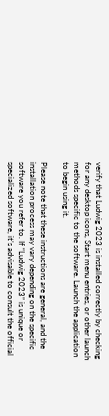verify that Ludwig 2023 is installed correctly by checking for any desktop icons, Start menu entries, or other launch methods specific to the software. Launch the application to begin using it.

Please note that these instructions are general, and the installation process may vary depending on the specific software you refer to. If “Ludwig 2023” is unique or specialized software, it’s advisable to consult the official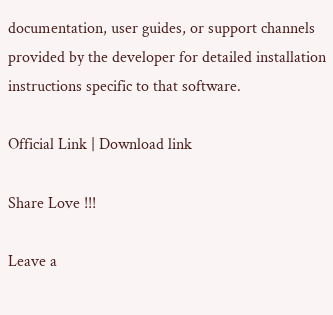documentation, user guides, or support channels provided by the developer for detailed installation instructions specific to that software.

Official Link | Download link

Share Love !!!

Leave a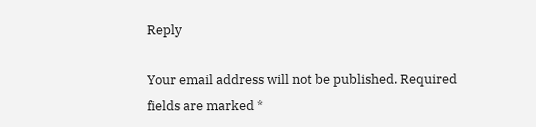Reply

Your email address will not be published. Required fields are marked *